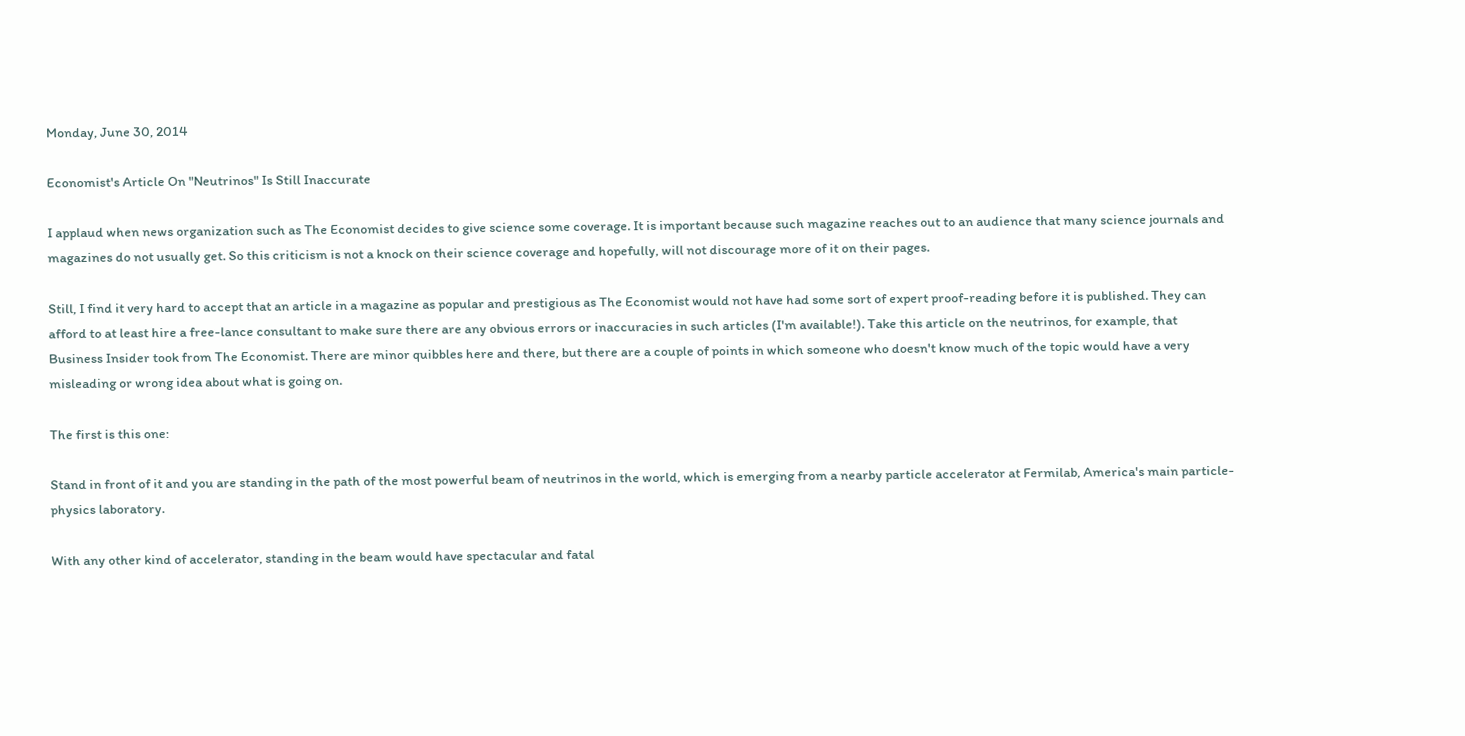Monday, June 30, 2014

Economist's Article On "Neutrinos" Is Still Inaccurate

I applaud when news organization such as The Economist decides to give science some coverage. It is important because such magazine reaches out to an audience that many science journals and magazines do not usually get. So this criticism is not a knock on their science coverage and hopefully, will not discourage more of it on their pages.

Still, I find it very hard to accept that an article in a magazine as popular and prestigious as The Economist would not have had some sort of expert proof-reading before it is published. They can afford to at least hire a free-lance consultant to make sure there are any obvious errors or inaccuracies in such articles (I'm available!). Take this article on the neutrinos, for example, that Business Insider took from The Economist. There are minor quibbles here and there, but there are a couple of points in which someone who doesn't know much of the topic would have a very misleading or wrong idea about what is going on.

The first is this one:

Stand in front of it and you are standing in the path of the most powerful beam of neutrinos in the world, which is emerging from a nearby particle accelerator at Fermilab, America's main particle-physics laboratory.

With any other kind of accelerator, standing in the beam would have spectacular and fatal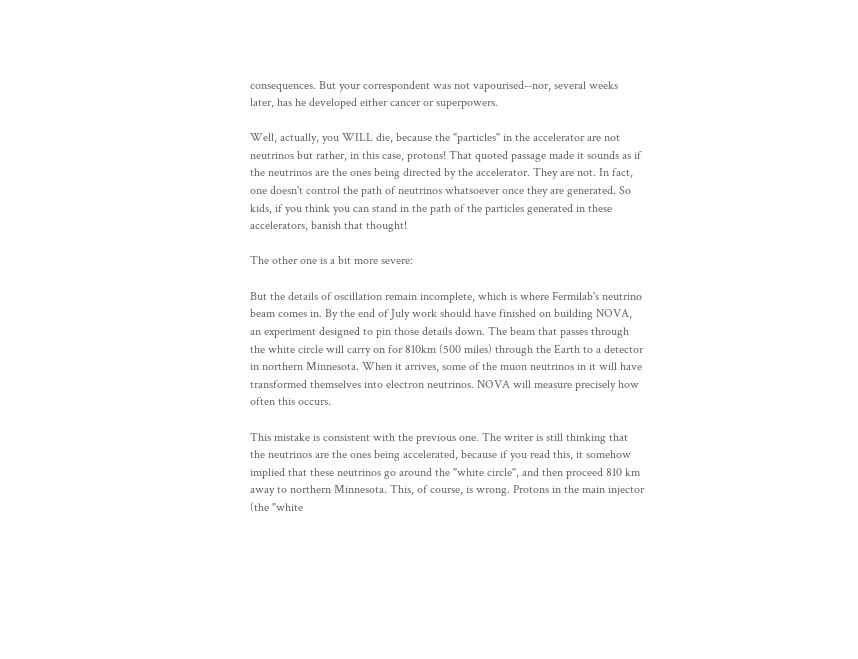consequences. But your correspondent was not vapourised--nor, several weeks later, has he developed either cancer or superpowers.

Well, actually, you WILL die, because the "particles" in the accelerator are not neutrinos but rather, in this case, protons! That quoted passage made it sounds as if the neutrinos are the ones being directed by the accelerator. They are not. In fact, one doesn't control the path of neutrinos whatsoever once they are generated. So kids, if you think you can stand in the path of the particles generated in these accelerators, banish that thought!

The other one is a bit more severe:

But the details of oscillation remain incomplete, which is where Fermilab's neutrino beam comes in. By the end of July work should have finished on building NOVA, an experiment designed to pin those details down. The beam that passes through the white circle will carry on for 810km (500 miles) through the Earth to a detector in northern Minnesota. When it arrives, some of the muon neutrinos in it will have transformed themselves into electron neutrinos. NOVA will measure precisely how often this occurs.

This mistake is consistent with the previous one. The writer is still thinking that the neutrinos are the ones being accelerated, because if you read this, it somehow implied that these neutrinos go around the "white circle", and then proceed 810 km away to northern Minnesota. This, of course, is wrong. Protons in the main injector (the "white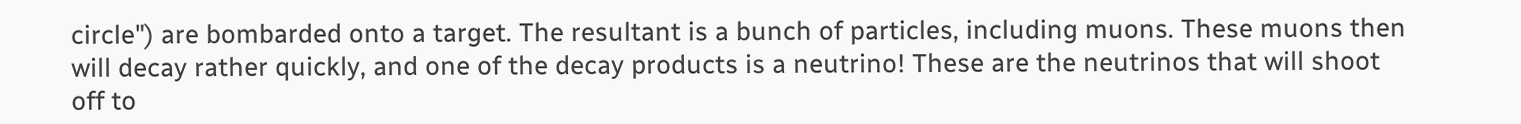circle") are bombarded onto a target. The resultant is a bunch of particles, including muons. These muons then will decay rather quickly, and one of the decay products is a neutrino! These are the neutrinos that will shoot off to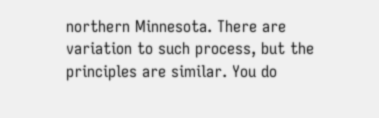northern Minnesota. There are variation to such process, but the principles are similar. You do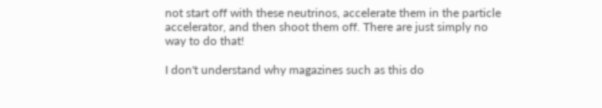not start off with these neutrinos, accelerate them in the particle accelerator, and then shoot them off. There are just simply no way to do that!

I don't understand why magazines such as this do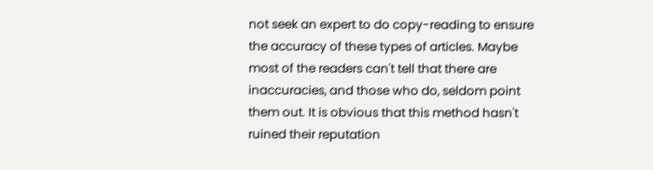not seek an expert to do copy-reading to ensure the accuracy of these types of articles. Maybe most of the readers can't tell that there are inaccuracies, and those who do, seldom point them out. It is obvious that this method hasn't ruined their reputation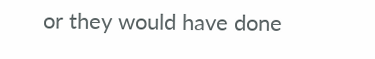or they would have done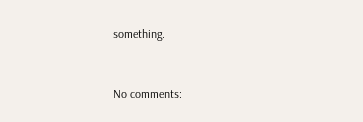something.


No comments: